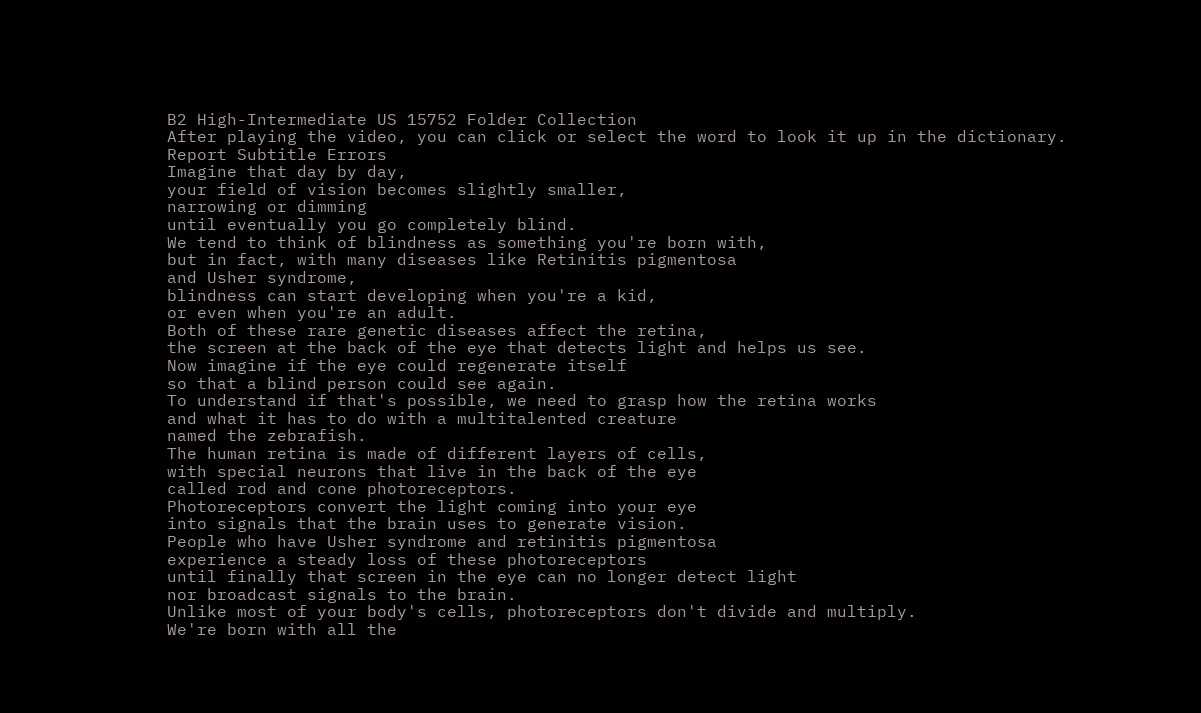B2 High-Intermediate US 15752 Folder Collection
After playing the video, you can click or select the word to look it up in the dictionary.
Report Subtitle Errors
Imagine that day by day,
your field of vision becomes slightly smaller,
narrowing or dimming
until eventually you go completely blind.
We tend to think of blindness as something you're born with,
but in fact, with many diseases like Retinitis pigmentosa
and Usher syndrome,
blindness can start developing when you're a kid,
or even when you're an adult.
Both of these rare genetic diseases affect the retina,
the screen at the back of the eye that detects light and helps us see.
Now imagine if the eye could regenerate itself
so that a blind person could see again.
To understand if that's possible, we need to grasp how the retina works
and what it has to do with a multitalented creature
named the zebrafish.
The human retina is made of different layers of cells,
with special neurons that live in the back of the eye
called rod and cone photoreceptors.
Photoreceptors convert the light coming into your eye
into signals that the brain uses to generate vision.
People who have Usher syndrome and retinitis pigmentosa
experience a steady loss of these photoreceptors
until finally that screen in the eye can no longer detect light
nor broadcast signals to the brain.
Unlike most of your body's cells, photoreceptors don't divide and multiply.
We're born with all the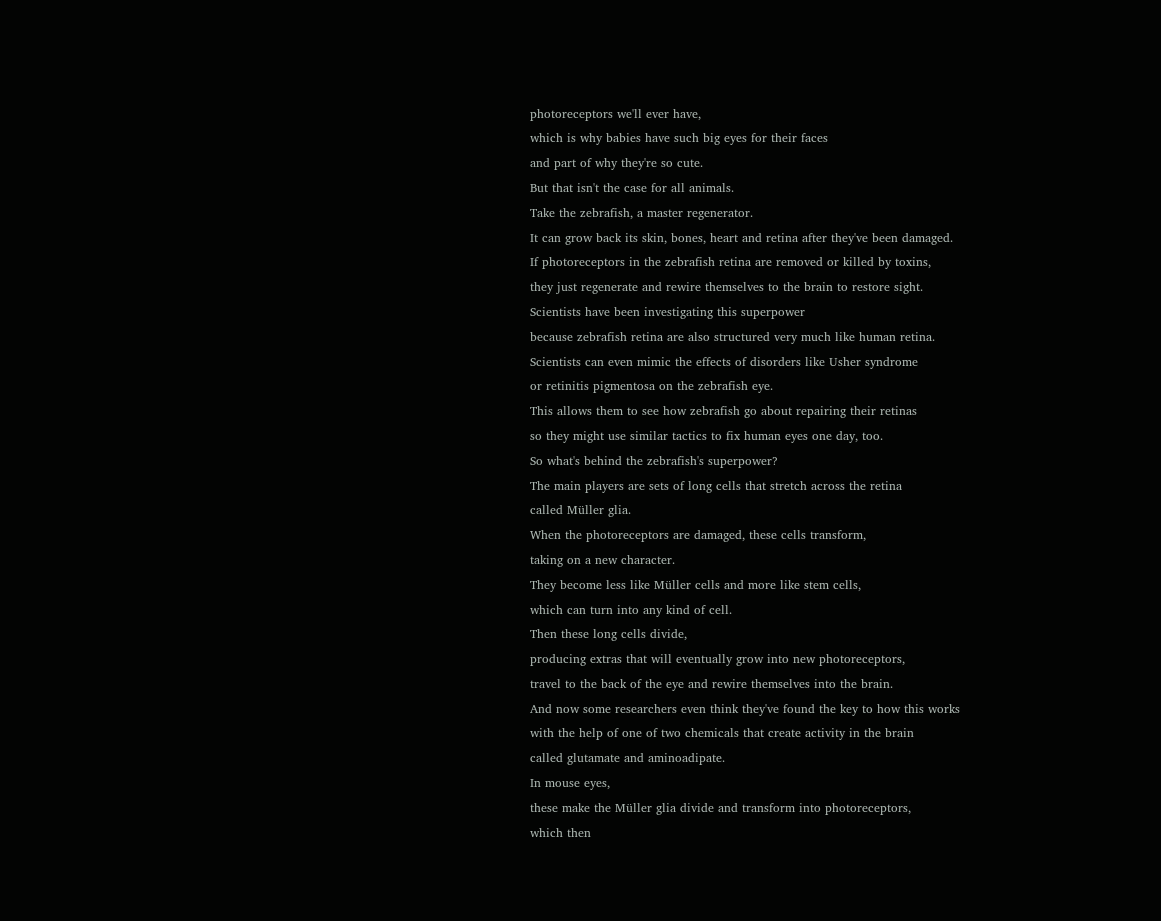photoreceptors we'll ever have,
which is why babies have such big eyes for their faces
and part of why they're so cute.
But that isn't the case for all animals.
Take the zebrafish, a master regenerator.
It can grow back its skin, bones, heart and retina after they've been damaged.
If photoreceptors in the zebrafish retina are removed or killed by toxins,
they just regenerate and rewire themselves to the brain to restore sight.
Scientists have been investigating this superpower
because zebrafish retina are also structured very much like human retina.
Scientists can even mimic the effects of disorders like Usher syndrome
or retinitis pigmentosa on the zebrafish eye.
This allows them to see how zebrafish go about repairing their retinas
so they might use similar tactics to fix human eyes one day, too.
So what's behind the zebrafish's superpower?
The main players are sets of long cells that stretch across the retina
called Müller glia.
When the photoreceptors are damaged, these cells transform,
taking on a new character.
They become less like Müller cells and more like stem cells,
which can turn into any kind of cell.
Then these long cells divide,
producing extras that will eventually grow into new photoreceptors,
travel to the back of the eye and rewire themselves into the brain.
And now some researchers even think they've found the key to how this works
with the help of one of two chemicals that create activity in the brain
called glutamate and aminoadipate.
In mouse eyes,
these make the Müller glia divide and transform into photoreceptors,
which then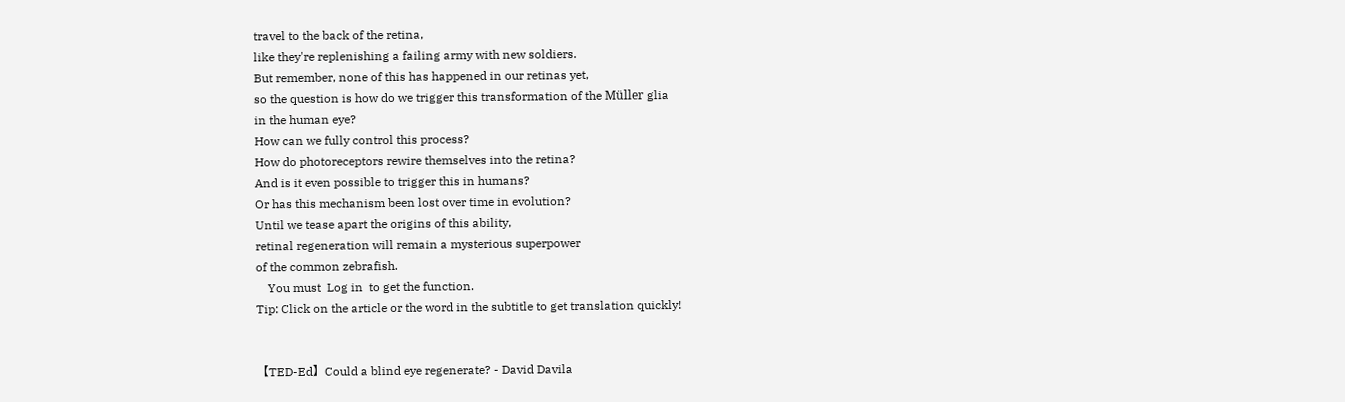travel to the back of the retina,
like they're replenishing a failing army with new soldiers.
But remember, none of this has happened in our retinas yet,
so the question is how do we trigger this transformation of the Müller glia
in the human eye?
How can we fully control this process?
How do photoreceptors rewire themselves into the retina?
And is it even possible to trigger this in humans?
Or has this mechanism been lost over time in evolution?
Until we tease apart the origins of this ability,
retinal regeneration will remain a mysterious superpower
of the common zebrafish.
    You must  Log in  to get the function.
Tip: Click on the article or the word in the subtitle to get translation quickly!


【TED-Ed】Could a blind eye regenerate? - David Davila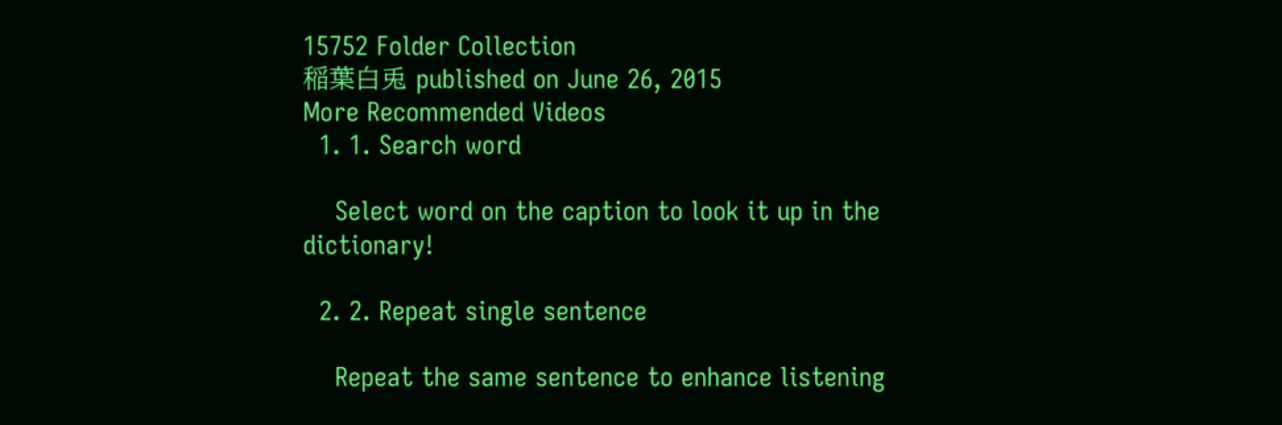15752 Folder Collection
稲葉白兎 published on June 26, 2015
More Recommended Videos
  1. 1. Search word

    Select word on the caption to look it up in the dictionary!

  2. 2. Repeat single sentence

    Repeat the same sentence to enhance listening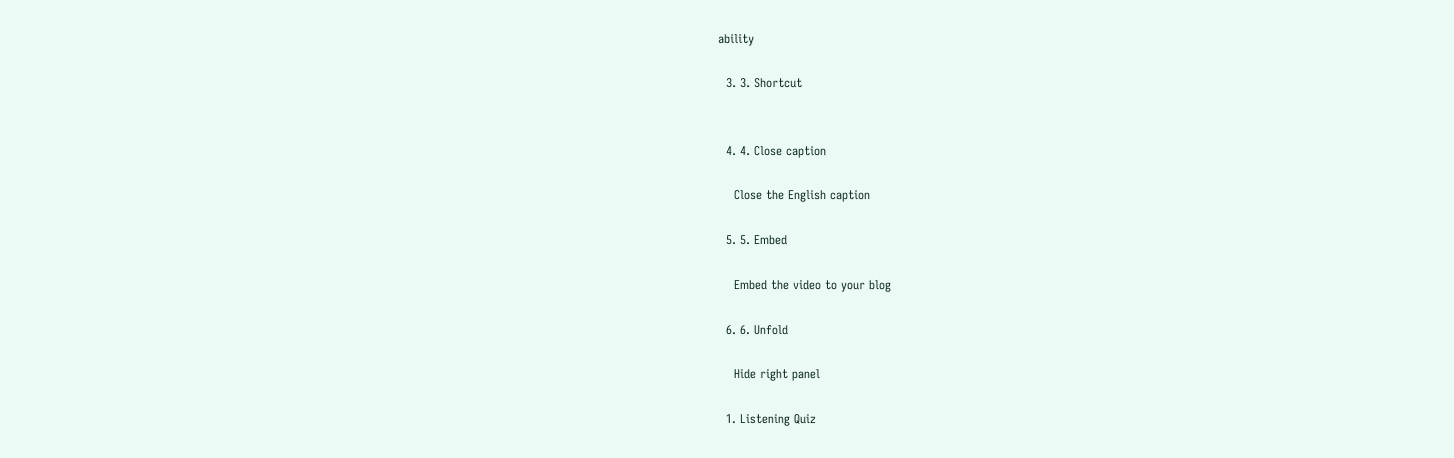ability

  3. 3. Shortcut


  4. 4. Close caption

    Close the English caption

  5. 5. Embed

    Embed the video to your blog

  6. 6. Unfold

    Hide right panel

  1. Listening Quiz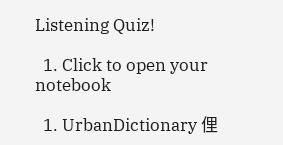Listening Quiz!

  1. Click to open your notebook

  1. UrbanDictionary 俚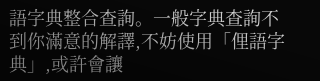語字典整合查詢。一般字典查詢不到你滿意的解譯,不妨使用「俚語字典」,或許會讓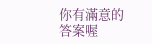你有滿意的答案喔